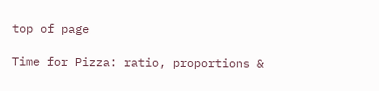top of page

Time for Pizza: ratio, proportions &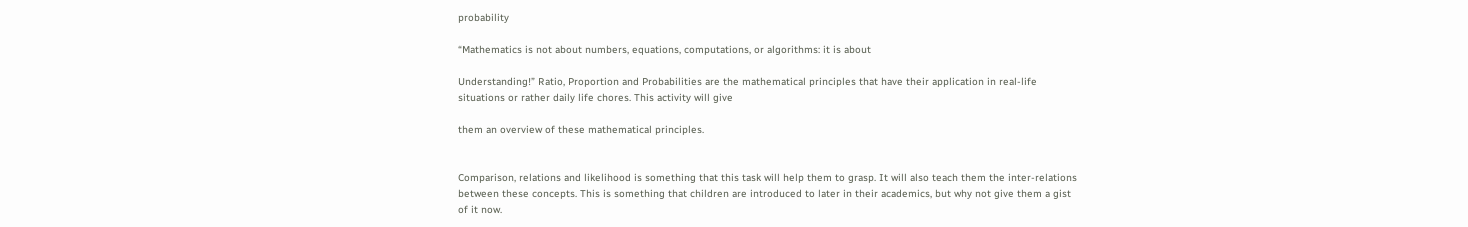probability

“Mathematics is not about numbers, equations, computations, or algorithms: it is about

Understanding!” Ratio, Proportion and Probabilities are the mathematical principles that have their application in real-life situations or rather daily life chores. This activity will give

them an overview of these mathematical principles.


Comparison, relations and likelihood is something that this task will help them to grasp. It will also teach them the inter-relations between these concepts. This is something that children are introduced to later in their academics, but why not give them a gist of it now.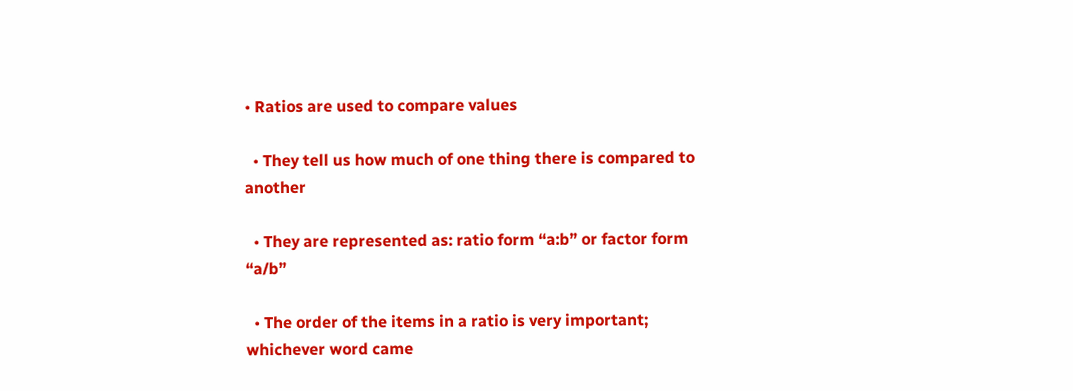• Ratios are used to compare values

  • They tell us how much of one thing there is compared to another

  • They are represented as: ratio form “a:b” or factor form “a/b”

  • The order of the items in a ratio is very important; whichever word came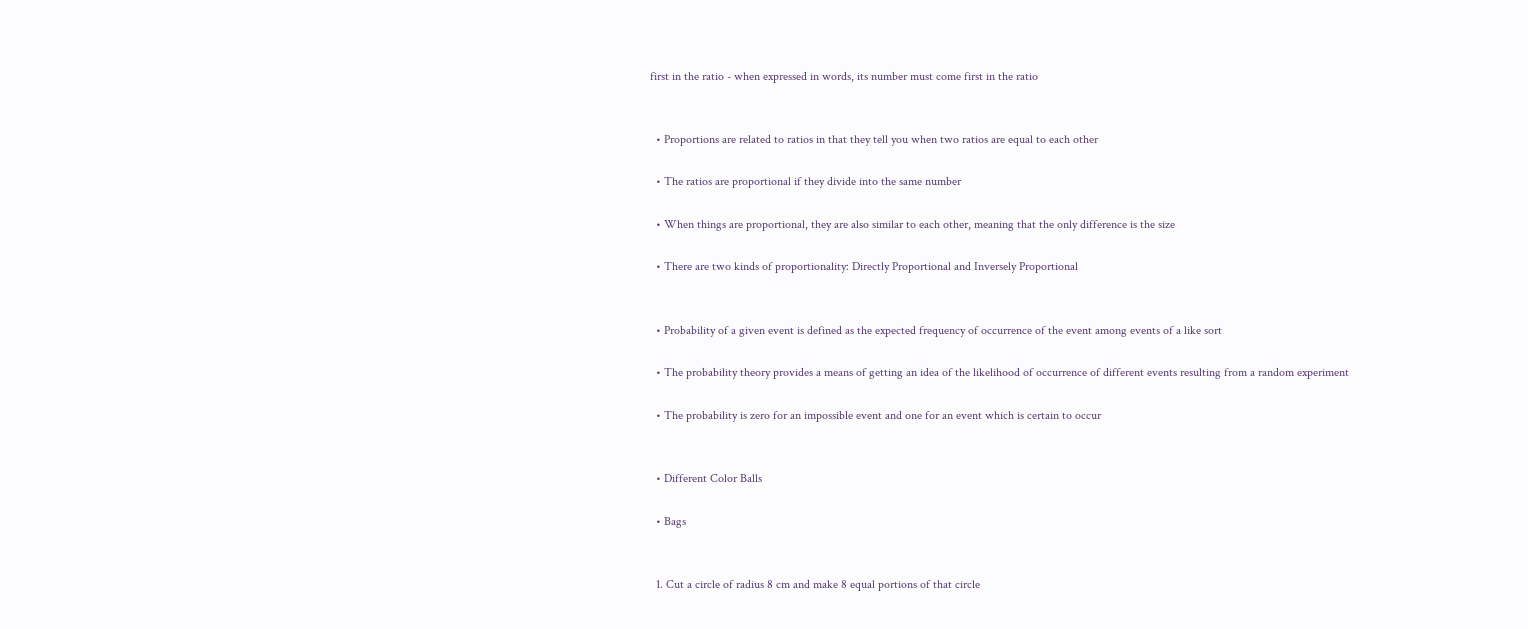first in the ratio - when expressed in words, its number must come first in the ratio


  • Proportions are related to ratios in that they tell you when two ratios are equal to each other

  • The ratios are proportional if they divide into the same number

  • When things are proportional, they are also similar to each other, meaning that the only difference is the size

  • There are two kinds of proportionality: Directly Proportional and Inversely Proportional


  • Probability of a given event is defined as the expected frequency of occurrence of the event among events of a like sort

  • The probability theory provides a means of getting an idea of the likelihood of occurrence of different events resulting from a random experiment

  • The probability is zero for an impossible event and one for an event which is certain to occur


  • Different Color Balls

  • Bags


  1. Cut a circle of radius 8 cm and make 8 equal portions of that circle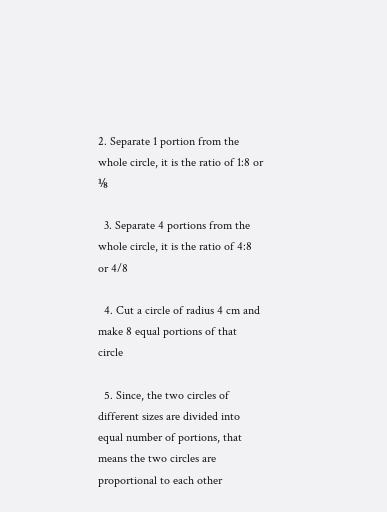2. Separate 1 portion from the whole circle, it is the ratio of 1:8 or ⅛

  3. Separate 4 portions from the whole circle, it is the ratio of 4:8 or 4/8

  4. Cut a circle of radius 4 cm and make 8 equal portions of that circle

  5. Since, the two circles of different sizes are divided into equal number of portions, that means the two circles are proportional to each other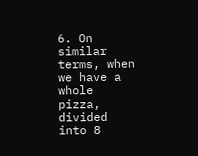6. On similar terms, when we have a whole pizza, divided into 8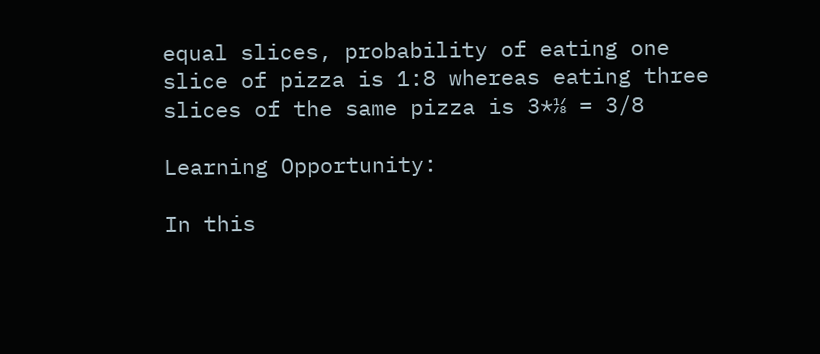equal slices, probability of eating one slice of pizza is 1:8 whereas eating three slices of the same pizza is 3*⅛ = 3/8

Learning Opportunity:

In this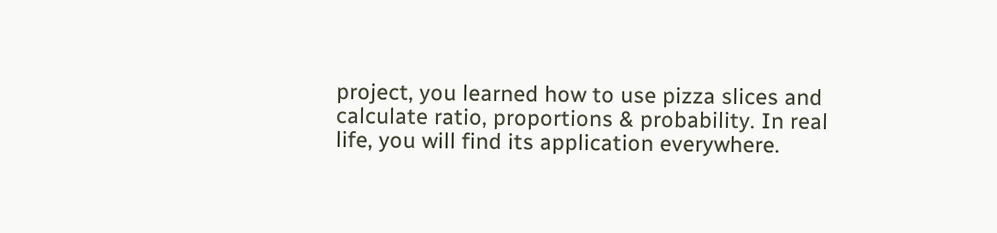project, you learned how to use pizza slices and calculate ratio, proportions & probability. In real life, you will find its application everywhere.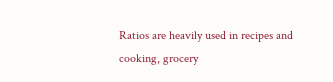Ratios are heavily used in recipes and cooking, grocery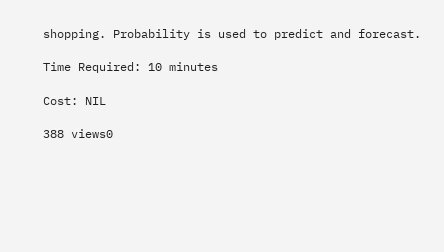shopping. Probability is used to predict and forecast.

Time Required: 10 minutes

Cost: NIL

388 views0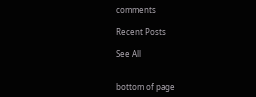comments

Recent Posts

See All


bottom of page